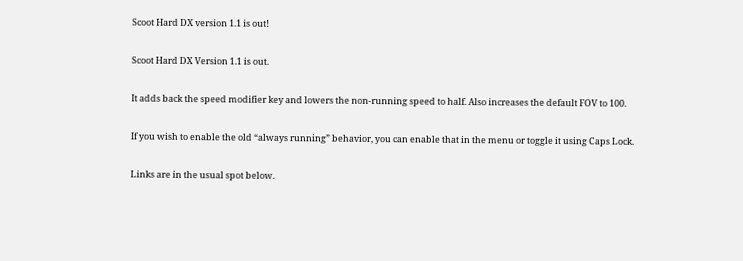Scoot Hard DX version 1.1 is out!

Scoot Hard DX Version 1.1 is out.

It adds back the speed modifier key and lowers the non-running speed to half. Also increases the default FOV to 100.

If you wish to enable the old “always running” behavior, you can enable that in the menu or toggle it using Caps Lock.

Links are in the usual spot below.